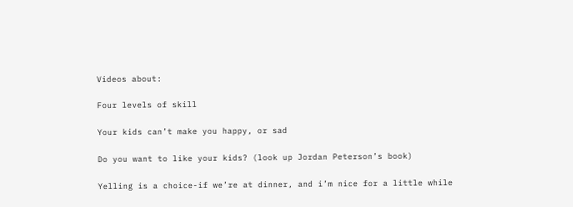Videos about:

Four levels of skill

Your kids can’t make you happy, or sad

Do you want to like your kids? (look up Jordan Peterson’s book)

Yelling is a choice-if we’re at dinner, and i’m nice for a little while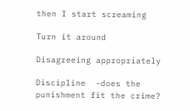then I start screaming

Turn it around

Disagreeing appropriately

Discipline  -does the punishment fit the crime?